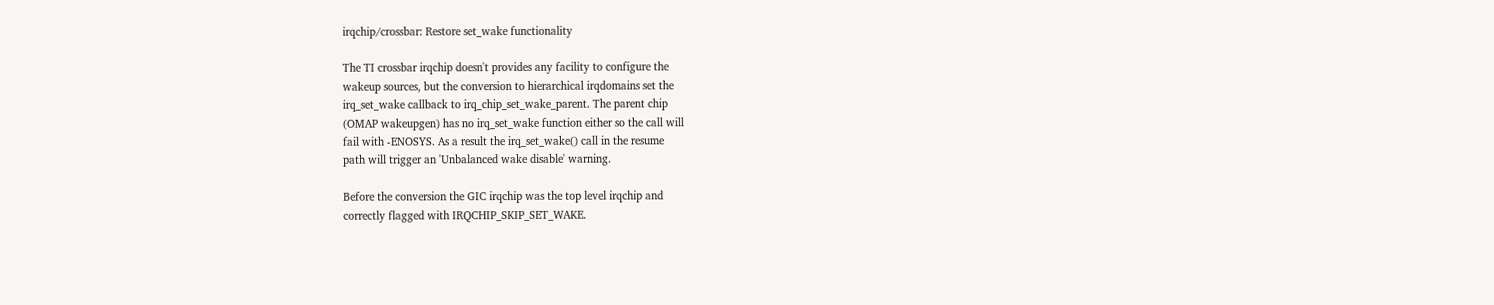irqchip/crossbar: Restore set_wake functionality

The TI crossbar irqchip doesn't provides any facility to configure the
wakeup sources, but the conversion to hierarchical irqdomains set the
irq_set_wake callback to irq_chip_set_wake_parent. The parent chip
(OMAP wakeupgen) has no irq_set_wake function either so the call will
fail with -ENOSYS. As a result the irq_set_wake() call in the resume
path will trigger an 'Unbalanced wake disable' warning.

Before the conversion the GIC irqchip was the top level irqchip and
correctly flagged with IRQCHIP_SKIP_SET_WAKE.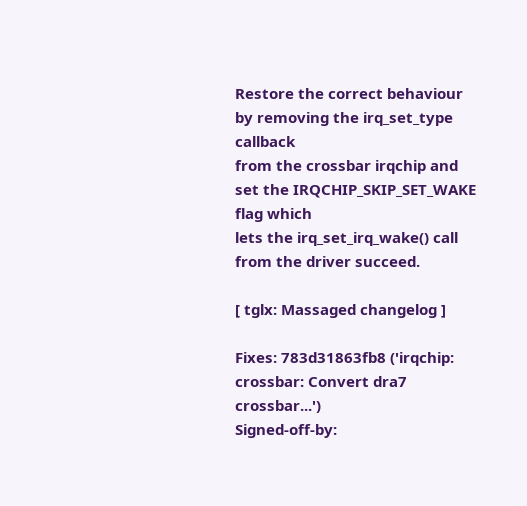Restore the correct behaviour by removing the irq_set_type callback
from the crossbar irqchip and set the IRQCHIP_SKIP_SET_WAKE flag which
lets the irq_set_irq_wake() call from the driver succeed.

[ tglx: Massaged changelog ]

Fixes: 783d31863fb8 ('irqchip: crossbar: Convert dra7 crossbar...')
Signed-off-by: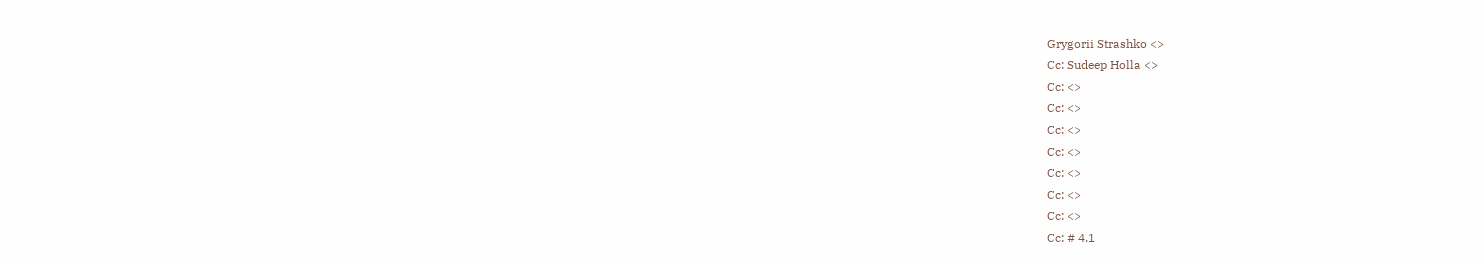Grygorii Strashko <>
Cc: Sudeep Holla <>
Cc: <>
Cc: <>
Cc: <>
Cc: <>
Cc: <>
Cc: <>
Cc: <>
Cc: # 4.1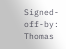Signed-off-by: Thomas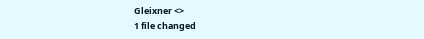Gleixner <>
1 file changed